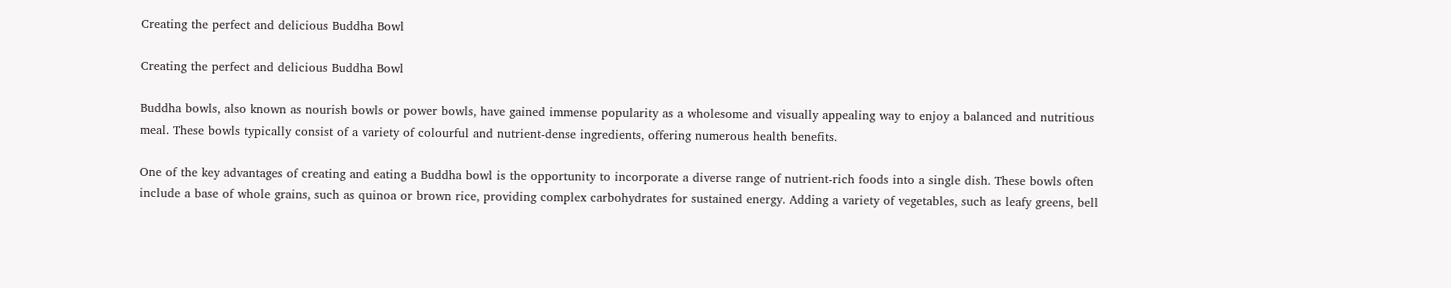Creating the perfect and delicious Buddha Bowl

Creating the perfect and delicious Buddha Bowl

Buddha bowls, also known as nourish bowls or power bowls, have gained immense popularity as a wholesome and visually appealing way to enjoy a balanced and nutritious meal. These bowls typically consist of a variety of colourful and nutrient-dense ingredients, offering numerous health benefits.

One of the key advantages of creating and eating a Buddha bowl is the opportunity to incorporate a diverse range of nutrient-rich foods into a single dish. These bowls often include a base of whole grains, such as quinoa or brown rice, providing complex carbohydrates for sustained energy. Adding a variety of vegetables, such as leafy greens, bell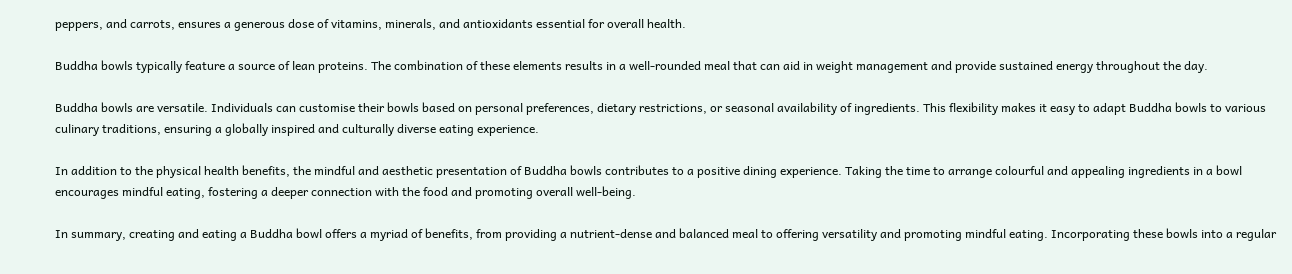peppers, and carrots, ensures a generous dose of vitamins, minerals, and antioxidants essential for overall health.

Buddha bowls typically feature a source of lean proteins. The combination of these elements results in a well-rounded meal that can aid in weight management and provide sustained energy throughout the day.

Buddha bowls are versatile. Individuals can customise their bowls based on personal preferences, dietary restrictions, or seasonal availability of ingredients. This flexibility makes it easy to adapt Buddha bowls to various culinary traditions, ensuring a globally inspired and culturally diverse eating experience.

In addition to the physical health benefits, the mindful and aesthetic presentation of Buddha bowls contributes to a positive dining experience. Taking the time to arrange colourful and appealing ingredients in a bowl encourages mindful eating, fostering a deeper connection with the food and promoting overall well-being.

In summary, creating and eating a Buddha bowl offers a myriad of benefits, from providing a nutrient-dense and balanced meal to offering versatility and promoting mindful eating. Incorporating these bowls into a regular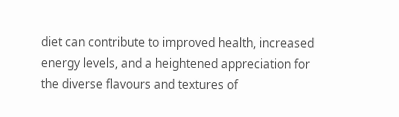diet can contribute to improved health, increased energy levels, and a heightened appreciation for the diverse flavours and textures of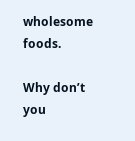wholesome foods.

Why don’t you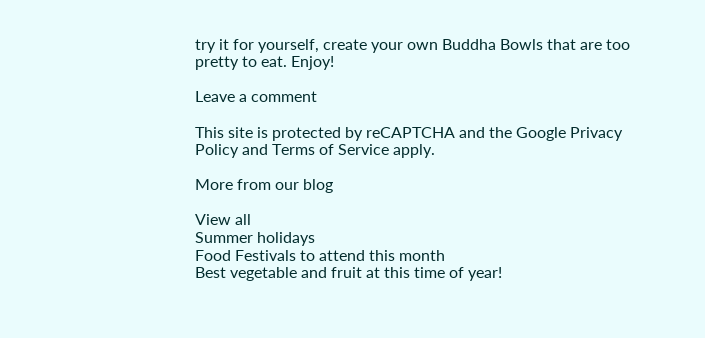try it for yourself, create your own Buddha Bowls that are too pretty to eat. Enjoy!

Leave a comment

This site is protected by reCAPTCHA and the Google Privacy Policy and Terms of Service apply.

More from our blog

View all
Summer holidays
Food Festivals to attend this month
Best vegetable and fruit at this time of year!